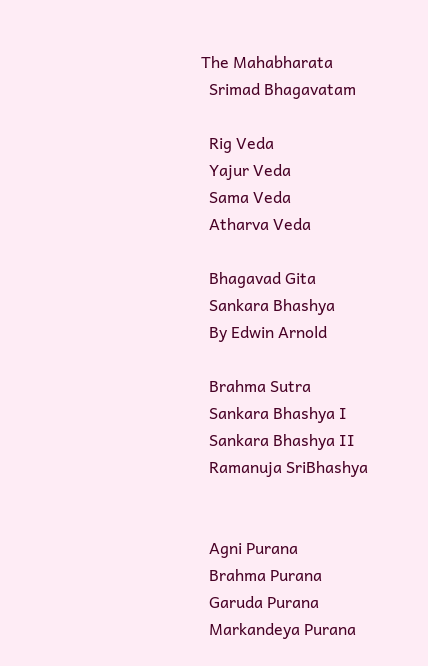The Mahabharata
  Srimad Bhagavatam

  Rig Veda
  Yajur Veda
  Sama Veda
  Atharva Veda

  Bhagavad Gita
  Sankara Bhashya
  By Edwin Arnold

  Brahma Sutra
  Sankara Bhashya I
  Sankara Bhashya II
  Ramanuja SriBhashya


  Agni Purana
  Brahma Purana
  Garuda Purana
  Markandeya Purana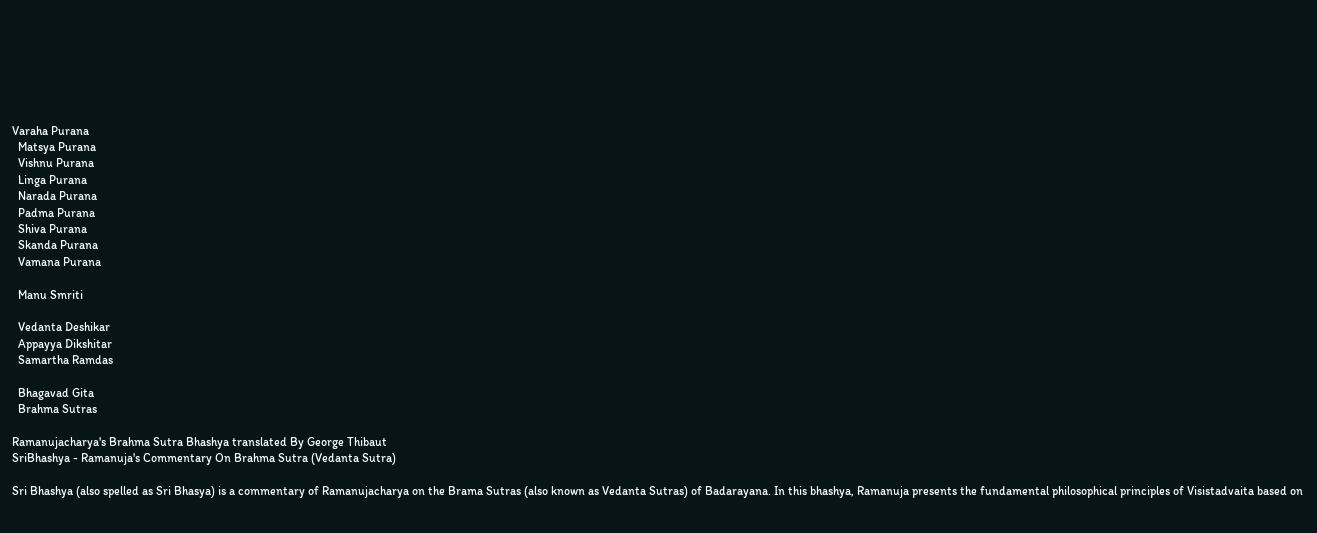Varaha Purana
  Matsya Purana
  Vishnu Purana
  Linga Purana
  Narada Purana
  Padma Purana
  Shiva Purana
  Skanda Purana
  Vamana Purana

  Manu Smriti

  Vedanta Deshikar
  Appayya Dikshitar
  Samartha Ramdas

  Bhagavad Gita
  Brahma Sutras

Ramanujacharya's Brahma Sutra Bhashya translated By George Thibaut
SriBhashya - Ramanuja's Commentary On Brahma Sutra (Vedanta Sutra)

Sri Bhashya (also spelled as Sri Bhasya) is a commentary of Ramanujacharya on the Brama Sutras (also known as Vedanta Sutras) of Badarayana. In this bhashya, Ramanuja presents the fundamental philosophical principles of Visistadvaita based on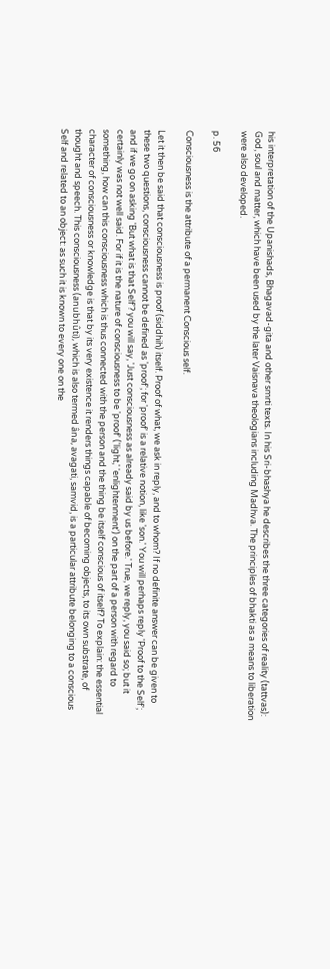his interpretation of the Upanishads, Bhagavad-gita and other smrti texts. In his Sri-bhashya he describes the three categories of reality (tattvas): God, soul and matter, which have been used by the later Vaisnava theologians including Madhva. The principles of bhakti as a means to liberation were also developed.

p. 56

Consciousness is the attribute of a permanent Conscious self.

Let it then be said that consciousness is proof (siddhih) itself. Proof of what, we ask in reply, and to whom? If no definite answer can be given to these two questions, consciousness cannot be defined as 'proof'; for 'proof' is a relative notion, like 'son.' You will perhaps reply 'Proof to the Self'; and if we go on asking 'But what is that Self'? you will say, 'Just consciousness as already said by us before.' True, we reply, you said so; but it certainly was not well said. For if it is the nature of consciousness to be 'proof' ('light,' 'enlightenment') on the part of a person with regard to something, how can this consciousness which is thus connected with the person and the thing be itself conscious of itself? To explain: the essential character of consciousness or knowledge is that by its very existence it renders things capable of becoming objects, to its own substrate, of thought and speech. This consciousness (anubhûti), which is also termed âna, avagati, samvid, is a particular attribute belonging to a conscious Self and related to an object: as such it is known to every one on the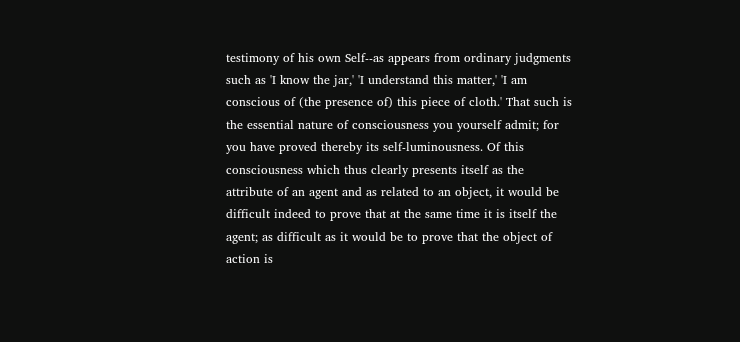testimony of his own Self--as appears from ordinary judgments such as 'I know the jar,' 'I understand this matter,' 'I am conscious of (the presence of) this piece of cloth.' That such is the essential nature of consciousness you yourself admit; for you have proved thereby its self-luminousness. Of this consciousness which thus clearly presents itself as the attribute of an agent and as related to an object, it would be difficult indeed to prove that at the same time it is itself the agent; as difficult as it would be to prove that the object of action is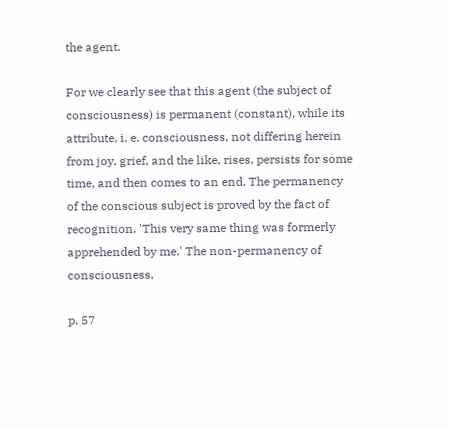the agent.

For we clearly see that this agent (the subject of consciousness) is permanent (constant), while its attribute, i. e. consciousness, not differing herein from joy, grief, and the like, rises, persists for some time, and then comes to an end. The permanency of the conscious subject is proved by the fact of recognition, 'This very same thing was formerly apprehended by me.' The non-permanency of consciousness,

p. 57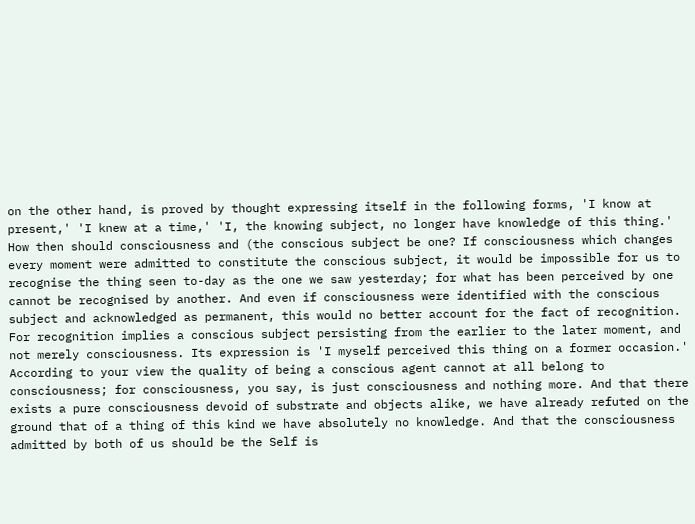on the other hand, is proved by thought expressing itself in the following forms, 'I know at present,' 'I knew at a time,' 'I, the knowing subject, no longer have knowledge of this thing.' How then should consciousness and (the conscious subject be one? If consciousness which changes every moment were admitted to constitute the conscious subject, it would be impossible for us to recognise the thing seen to-day as the one we saw yesterday; for what has been perceived by one cannot be recognised by another. And even if consciousness were identified with the conscious subject and acknowledged as permanent, this would no better account for the fact of recognition. For recognition implies a conscious subject persisting from the earlier to the later moment, and not merely consciousness. Its expression is 'I myself perceived this thing on a former occasion.' According to your view the quality of being a conscious agent cannot at all belong to consciousness; for consciousness, you say, is just consciousness and nothing more. And that there exists a pure consciousness devoid of substrate and objects alike, we have already refuted on the ground that of a thing of this kind we have absolutely no knowledge. And that the consciousness admitted by both of us should be the Self is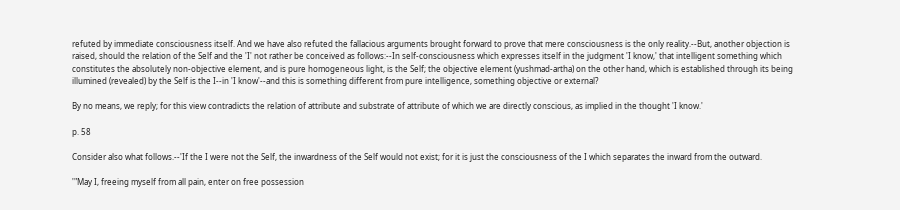refuted by immediate consciousness itself. And we have also refuted the fallacious arguments brought forward to prove that mere consciousness is the only reality.--But, another objection is raised, should the relation of the Self and the 'I' not rather be conceived as follows:--In self-consciousness which expresses itself in the judgment 'I know,' that intelligent something which constitutes the absolutely non-objective element, and is pure homogeneous light, is the Self; the objective element (yushmad-artha) on the other hand, which is established through its being illumined (revealed) by the Self is the I--in 'I know'--and this is something different from pure intelligence, something objective or external?

By no means, we reply; for this view contradicts the relation of attribute and substrate of attribute of which we are directly conscious, as implied in the thought 'I know.'

p. 58

Consider also what follows.--'If the I were not the Self, the inwardness of the Self would not exist; for it is just the consciousness of the I which separates the inward from the outward.

'"May I, freeing myself from all pain, enter on free possession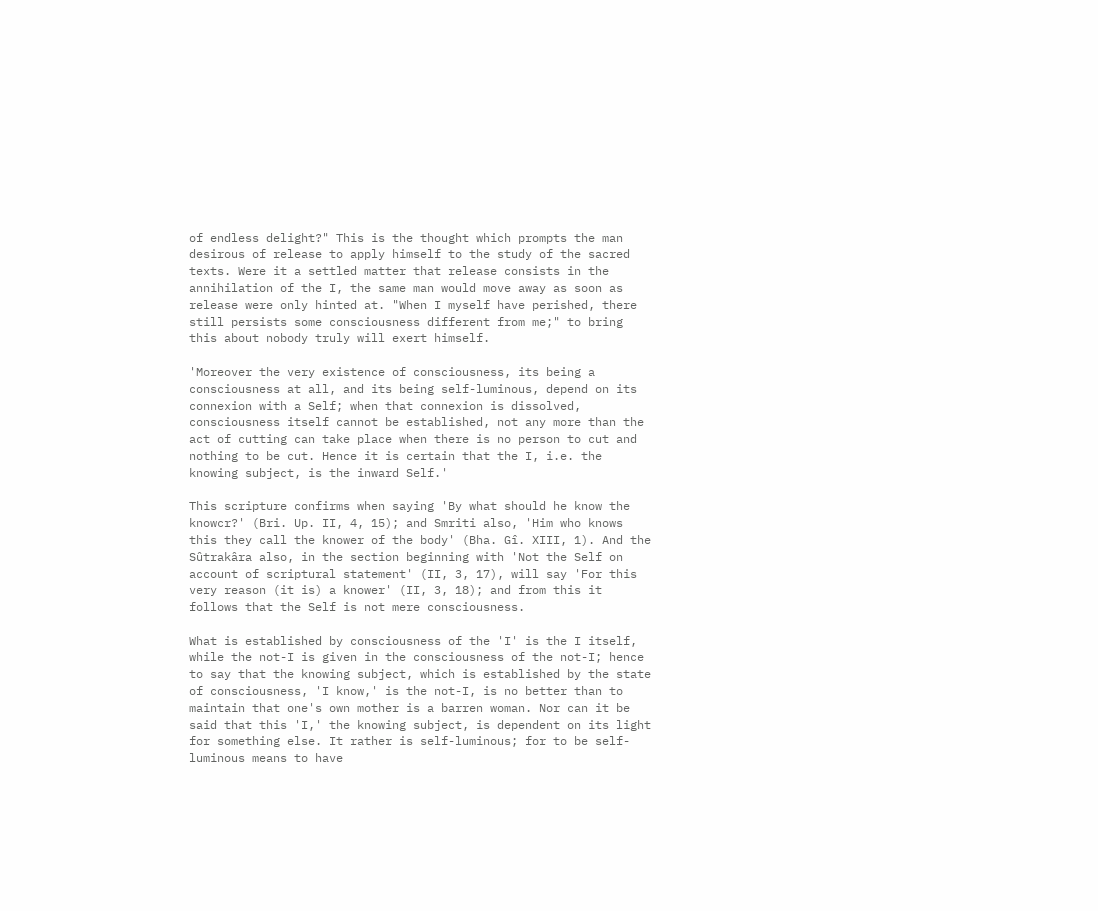of endless delight?" This is the thought which prompts the man desirous of release to apply himself to the study of the sacred texts. Were it a settled matter that release consists in the annihilation of the I, the same man would move away as soon as release were only hinted at. "When I myself have perished, there still persists some consciousness different from me;" to bring this about nobody truly will exert himself.

'Moreover the very existence of consciousness, its being a consciousness at all, and its being self-luminous, depend on its connexion with a Self; when that connexion is dissolved, consciousness itself cannot be established, not any more than the act of cutting can take place when there is no person to cut and nothing to be cut. Hence it is certain that the I, i.e. the knowing subject, is the inward Self.'

This scripture confirms when saying 'By what should he know the knowcr?' (Bri. Up. II, 4, 15); and Smriti also, 'Him who knows this they call the knower of the body' (Bha. Gî. XIII, 1). And the Sûtrakâra also, in the section beginning with 'Not the Self on account of scriptural statement' (II, 3, 17), will say 'For this very reason (it is) a knower' (II, 3, 18); and from this it follows that the Self is not mere consciousness.

What is established by consciousness of the 'I' is the I itself, while the not-I is given in the consciousness of the not-I; hence to say that the knowing subject, which is established by the state of consciousness, 'I know,' is the not-I, is no better than to maintain that one's own mother is a barren woman. Nor can it be said that this 'I,' the knowing subject, is dependent on its light for something else. It rather is self-luminous; for to be self-luminous means to have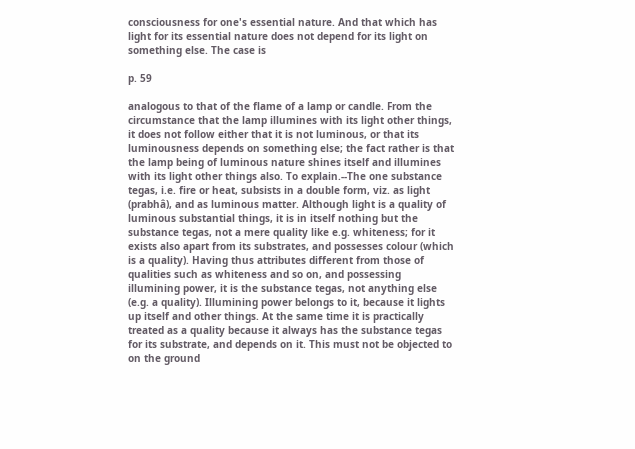consciousness for one's essential nature. And that which has light for its essential nature does not depend for its light on something else. The case is

p. 59

analogous to that of the flame of a lamp or candle. From the circumstance that the lamp illumines with its light other things, it does not follow either that it is not luminous, or that its luminousness depends on something else; the fact rather is that the lamp being of luminous nature shines itself and illumines with its light other things also. To explain.--The one substance tegas, i.e. fire or heat, subsists in a double form, viz. as light (prabhâ), and as luminous matter. Although light is a quality of luminous substantial things, it is in itself nothing but the substance tegas, not a mere quality like e.g. whiteness; for it exists also apart from its substrates, and possesses colour (which is a quality). Having thus attributes different from those of qualities such as whiteness and so on, and possessing illumining power, it is the substance tegas, not anything else (e.g. a quality). Illumining power belongs to it, because it lights up itself and other things. At the same time it is practically treated as a quality because it always has the substance tegas for its substrate, and depends on it. This must not be objected to on the ground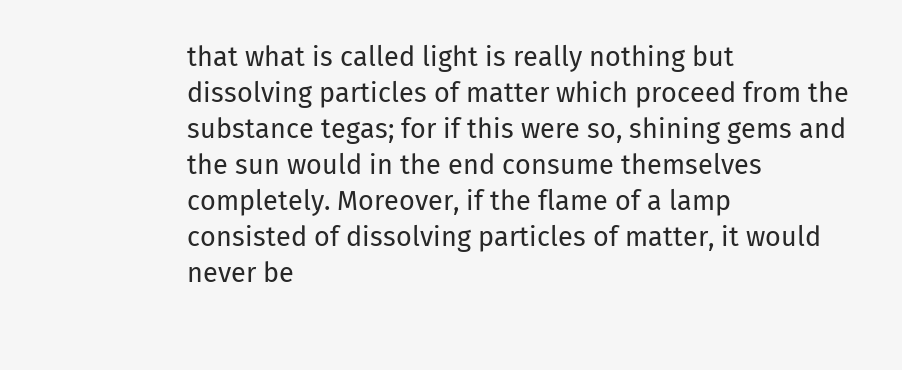that what is called light is really nothing but dissolving particles of matter which proceed from the substance tegas; for if this were so, shining gems and the sun would in the end consume themselves completely. Moreover, if the flame of a lamp consisted of dissolving particles of matter, it would never be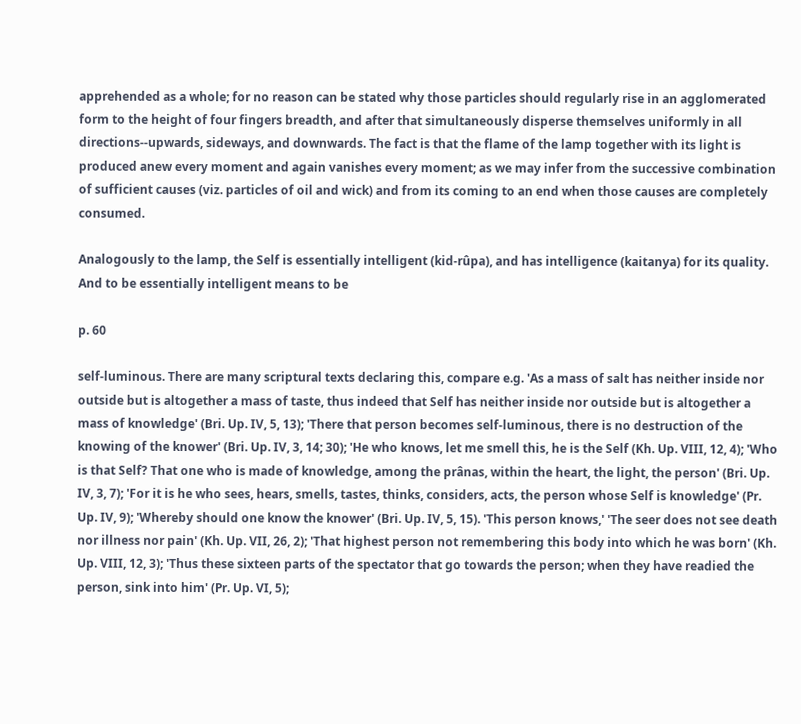apprehended as a whole; for no reason can be stated why those particles should regularly rise in an agglomerated form to the height of four fingers breadth, and after that simultaneously disperse themselves uniformly in all directions--upwards, sideways, and downwards. The fact is that the flame of the lamp together with its light is produced anew every moment and again vanishes every moment; as we may infer from the successive combination of sufficient causes (viz. particles of oil and wick) and from its coming to an end when those causes are completely consumed.

Analogously to the lamp, the Self is essentially intelligent (kid-rûpa), and has intelligence (kaitanya) for its quality. And to be essentially intelligent means to be

p. 60

self-luminous. There are many scriptural texts declaring this, compare e.g. 'As a mass of salt has neither inside nor outside but is altogether a mass of taste, thus indeed that Self has neither inside nor outside but is altogether a mass of knowledge' (Bri. Up. IV, 5, 13); 'There that person becomes self-luminous, there is no destruction of the knowing of the knower' (Bri. Up. IV, 3, 14; 30); 'He who knows, let me smell this, he is the Self (Kh. Up. VIII, 12, 4); 'Who is that Self? That one who is made of knowledge, among the prânas, within the heart, the light, the person' (Bri. Up. IV, 3, 7); 'For it is he who sees, hears, smells, tastes, thinks, considers, acts, the person whose Self is knowledge' (Pr. Up. IV, 9); 'Whereby should one know the knower' (Bri. Up. IV, 5, 15). 'This person knows,' 'The seer does not see death nor illness nor pain' (Kh. Up. VII, 26, 2); 'That highest person not remembering this body into which he was born' (Kh. Up. VIII, 12, 3); 'Thus these sixteen parts of the spectator that go towards the person; when they have readied the person, sink into him' (Pr. Up. VI, 5);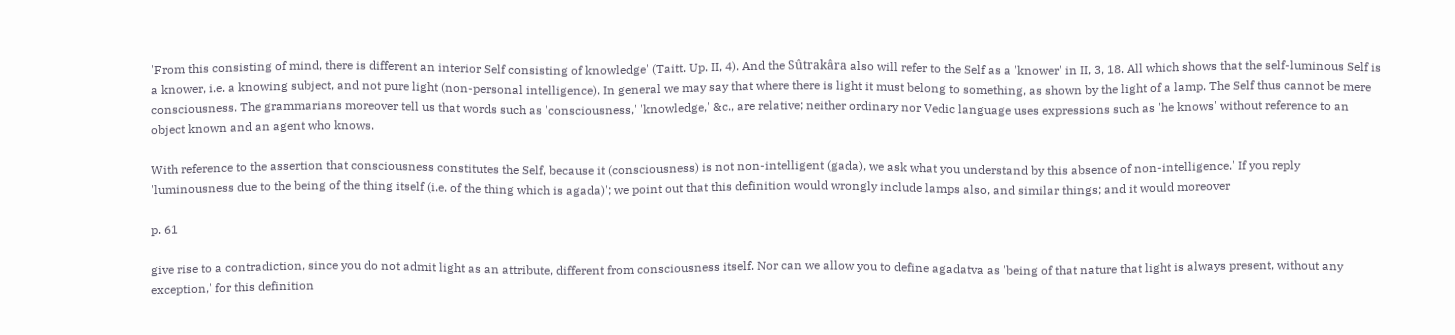'From this consisting of mind, there is different an interior Self consisting of knowledge' (Taitt. Up. II, 4). And the Sûtrakâra also will refer to the Self as a 'knower' in II, 3, 18. All which shows that the self-luminous Self is a knower, i.e. a knowing subject, and not pure light (non-personal intelligence). In general we may say that where there is light it must belong to something, as shown by the light of a lamp. The Self thus cannot be mere consciousness. The grammarians moreover tell us that words such as 'consciousness,' 'knowledge,' &c., are relative; neither ordinary nor Vedic language uses expressions such as 'he knows' without reference to an object known and an agent who knows.

With reference to the assertion that consciousness constitutes the Self, because it (consciousness) is not non-intelligent (gada), we ask what you understand by this absence of non-intelligence.' If you reply 'luminousness due to the being of the thing itself (i.e. of the thing which is agada)'; we point out that this definition would wrongly include lamps also, and similar things; and it would moreover

p. 61

give rise to a contradiction, since you do not admit light as an attribute, different from consciousness itself. Nor can we allow you to define agadatva as 'being of that nature that light is always present, without any exception,' for this definition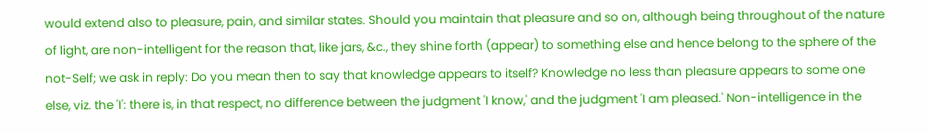would extend also to pleasure, pain, and similar states. Should you maintain that pleasure and so on, although being throughout of the nature of light, are non-intelligent for the reason that, like jars, &c., they shine forth (appear) to something else and hence belong to the sphere of the not-Self; we ask in reply: Do you mean then to say that knowledge appears to itself? Knowledge no less than pleasure appears to some one else, viz. the 'I': there is, in that respect, no difference between the judgment 'I know,' and the judgment 'I am pleased.' Non-intelligence in the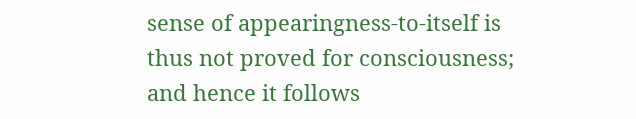sense of appearingness-to-itself is thus not proved for consciousness; and hence it follows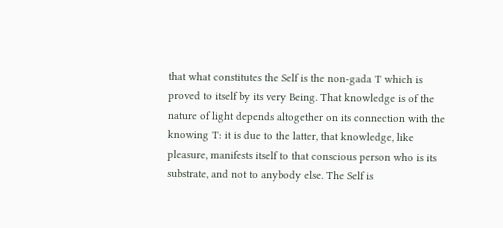that what constitutes the Self is the non-gada 'I' which is proved to itself by its very Being. That knowledge is of the nature of light depends altogether on its connection with the knowing 'I': it is due to the latter, that knowledge, like pleasure, manifests itself to that conscious person who is its substrate, and not to anybody else. The Self is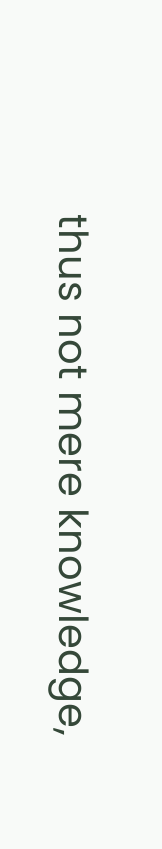thus not mere knowledge,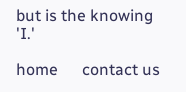but is the knowing 'I.'

home      contact us